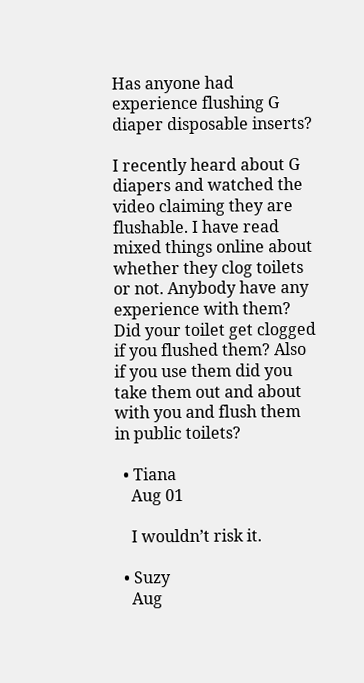Has anyone had experience flushing G diaper disposable inserts?

I recently heard about G diapers and watched the video claiming they are flushable. I have read mixed things online about whether they clog toilets or not. Anybody have any experience with them? Did your toilet get clogged if you flushed them? Also if you use them did you take them out and about with you and flush them in public toilets?

  • Tiana
    Aug 01

    I wouldn’t risk it.

  • Suzy
    Aug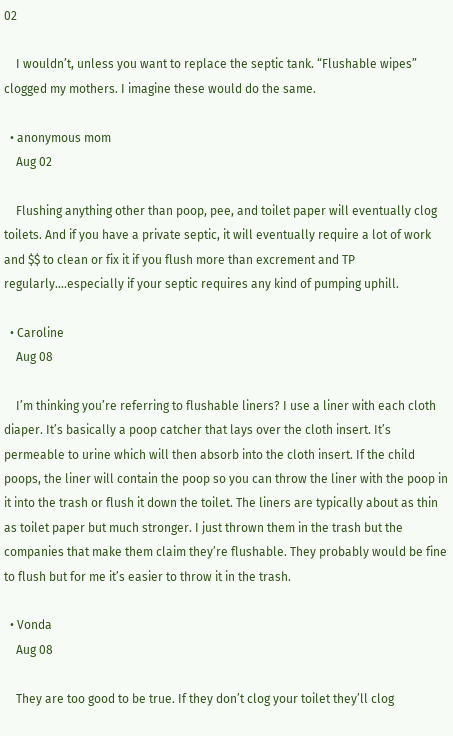02

    I wouldn’t, unless you want to replace the septic tank. “Flushable wipes” clogged my mothers. I imagine these would do the same.

  • anonymous mom
    Aug 02

    Flushing anything other than poop, pee, and toilet paper will eventually clog toilets. And if you have a private septic, it will eventually require a lot of work and $$ to clean or fix it if you flush more than excrement and TP regularly....especially if your septic requires any kind of pumping uphill.

  • Caroline
    Aug 08

    I’m thinking you’re referring to flushable liners? I use a liner with each cloth diaper. It’s basically a poop catcher that lays over the cloth insert. It’s permeable to urine which will then absorb into the cloth insert. If the child poops, the liner will contain the poop so you can throw the liner with the poop in it into the trash or flush it down the toilet. The liners are typically about as thin as toilet paper but much stronger. I just thrown them in the trash but the companies that make them claim they’re flushable. They probably would be fine to flush but for me it’s easier to throw it in the trash.

  • Vonda
    Aug 08

    They are too good to be true. If they don’t clog your toilet they’ll clog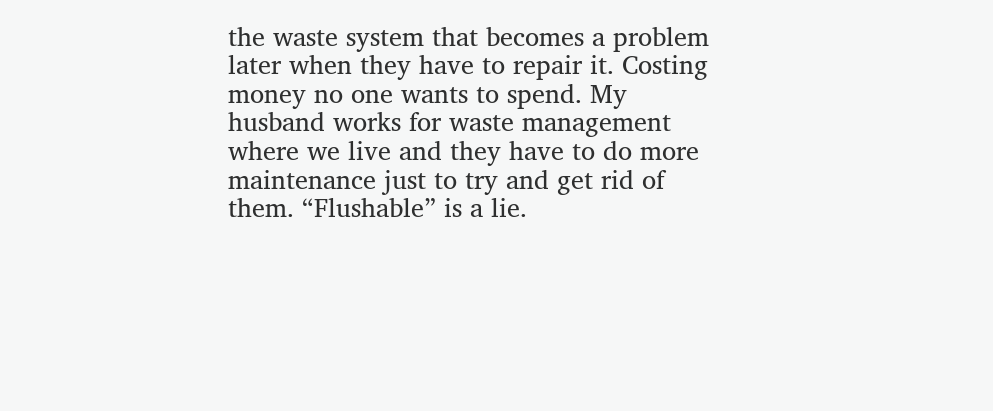the waste system that becomes a problem later when they have to repair it. Costing money no one wants to spend. My husband works for waste management where we live and they have to do more maintenance just to try and get rid of them. “Flushable” is a lie.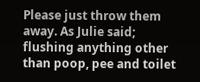Please just throw them away. As Julie said; flushing anything other than poop, pee and toilet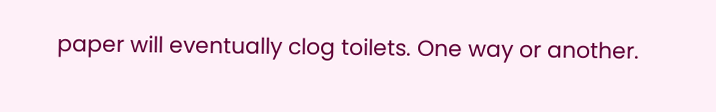paper will eventually clog toilets. One way or another.